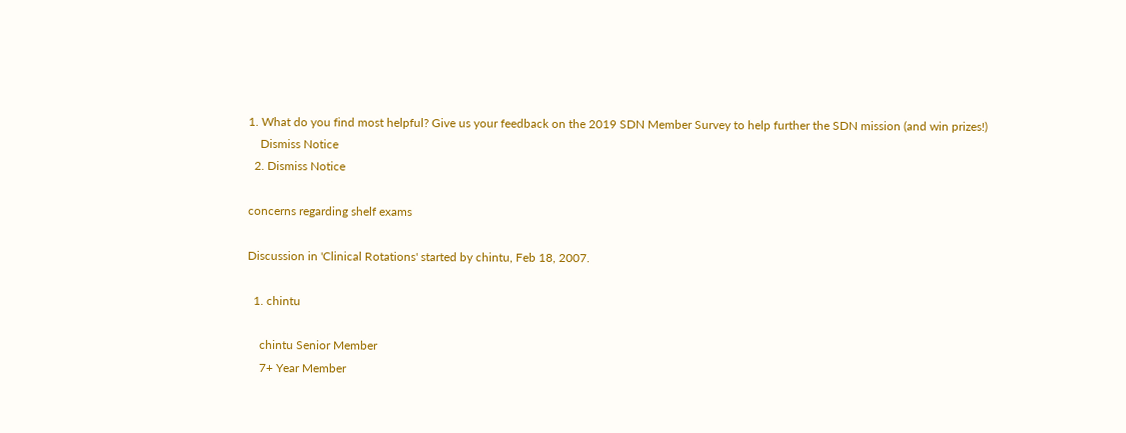1. What do you find most helpful? Give us your feedback on the 2019 SDN Member Survey to help further the SDN mission (and win prizes!)
    Dismiss Notice
  2. Dismiss Notice

concerns regarding shelf exams

Discussion in 'Clinical Rotations' started by chintu, Feb 18, 2007.

  1. chintu

    chintu Senior Member
    7+ Year Member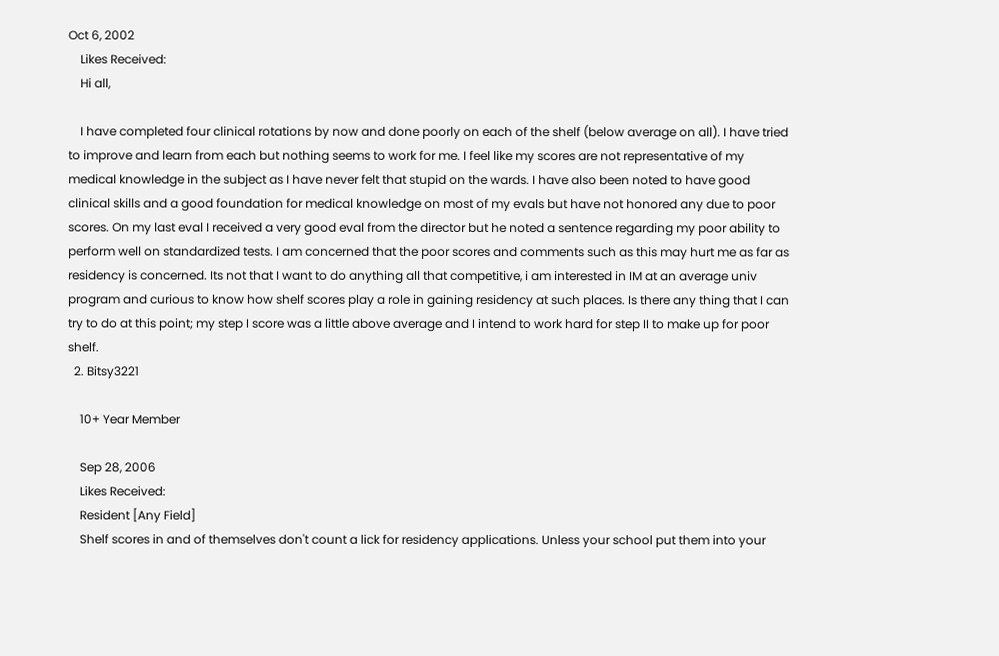Oct 6, 2002
    Likes Received:
    Hi all,

    I have completed four clinical rotations by now and done poorly on each of the shelf (below average on all). I have tried to improve and learn from each but nothing seems to work for me. I feel like my scores are not representative of my medical knowledge in the subject as I have never felt that stupid on the wards. I have also been noted to have good clinical skills and a good foundation for medical knowledge on most of my evals but have not honored any due to poor scores. On my last eval I received a very good eval from the director but he noted a sentence regarding my poor ability to perform well on standardized tests. I am concerned that the poor scores and comments such as this may hurt me as far as residency is concerned. Its not that I want to do anything all that competitive, i am interested in IM at an average univ program and curious to know how shelf scores play a role in gaining residency at such places. Is there any thing that I can try to do at this point; my step I score was a little above average and I intend to work hard for step II to make up for poor shelf.
  2. Bitsy3221

    10+ Year Member

    Sep 28, 2006
    Likes Received:
    Resident [Any Field]
    Shelf scores in and of themselves don't count a lick for residency applications. Unless your school put them into your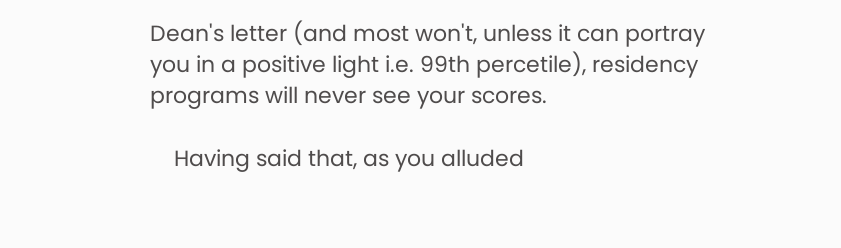Dean's letter (and most won't, unless it can portray you in a positive light i.e. 99th percetile), residency programs will never see your scores.

    Having said that, as you alluded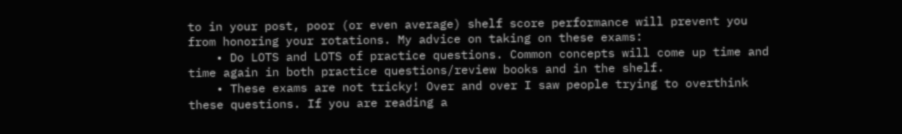to in your post, poor (or even average) shelf score performance will prevent you from honoring your rotations. My advice on taking on these exams:
    • Do LOTS and LOTS of practice questions. Common concepts will come up time and time again in both practice questions/review books and in the shelf.
    • These exams are not tricky! Over and over I saw people trying to overthink these questions. If you are reading a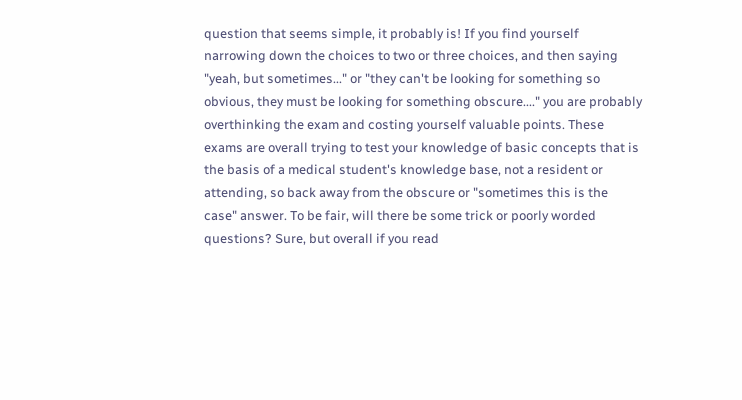question that seems simple, it probably is! If you find yourself narrowing down the choices to two or three choices, and then saying "yeah, but sometimes..." or "they can't be looking for something so obvious, they must be looking for something obscure...." you are probably overthinking the exam and costing yourself valuable points. These exams are overall trying to test your knowledge of basic concepts that is the basis of a medical student's knowledge base, not a resident or attending, so back away from the obscure or "sometimes this is the case" answer. To be fair, will there be some trick or poorly worded questions? Sure, but overall if you read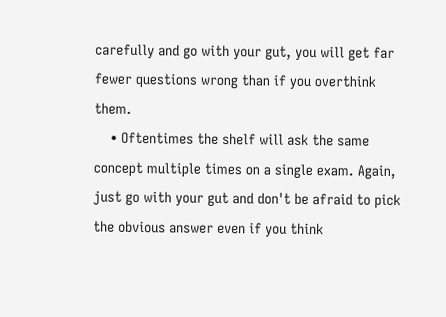carefully and go with your gut, you will get far fewer questions wrong than if you overthink them.
    • Oftentimes the shelf will ask the same concept multiple times on a single exam. Again, just go with your gut and don't be afraid to pick the obvious answer even if you think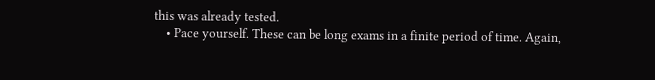this was already tested.
    • Pace yourself. These can be long exams in a finite period of time. Again,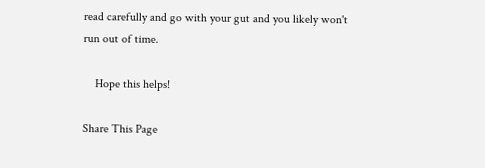read carefully and go with your gut and you likely won't run out of time.

    Hope this helps!

Share This Page